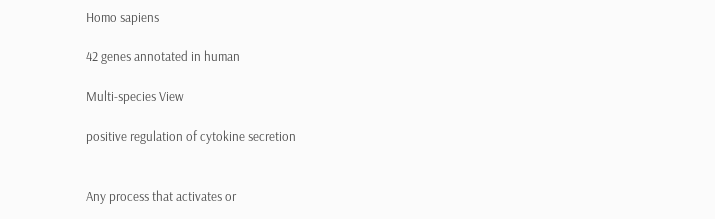Homo sapiens

42 genes annotated in human

Multi-species View

positive regulation of cytokine secretion


Any process that activates or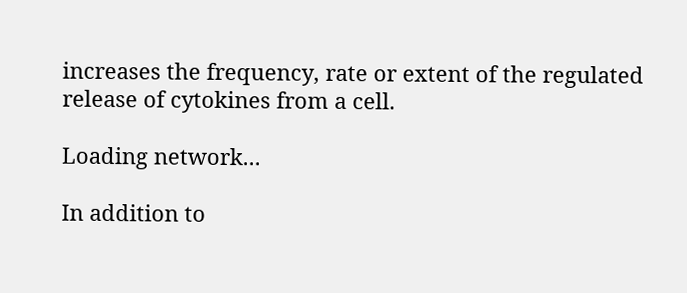increases the frequency, rate or extent of the regulated release of cytokines from a cell.

Loading network...

In addition to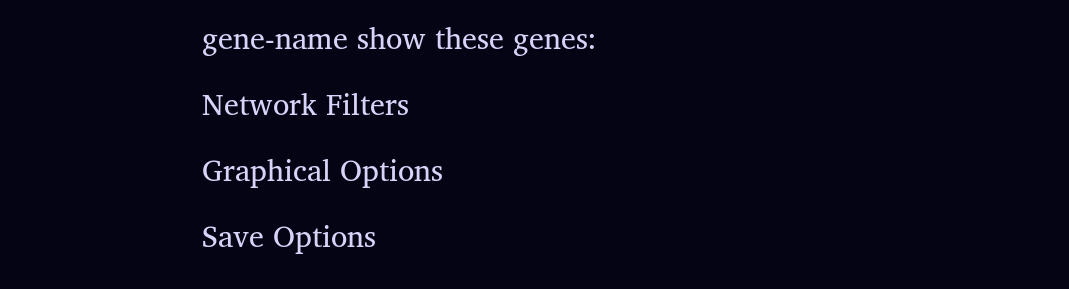gene-name show these genes:

Network Filters

Graphical Options

Save Options